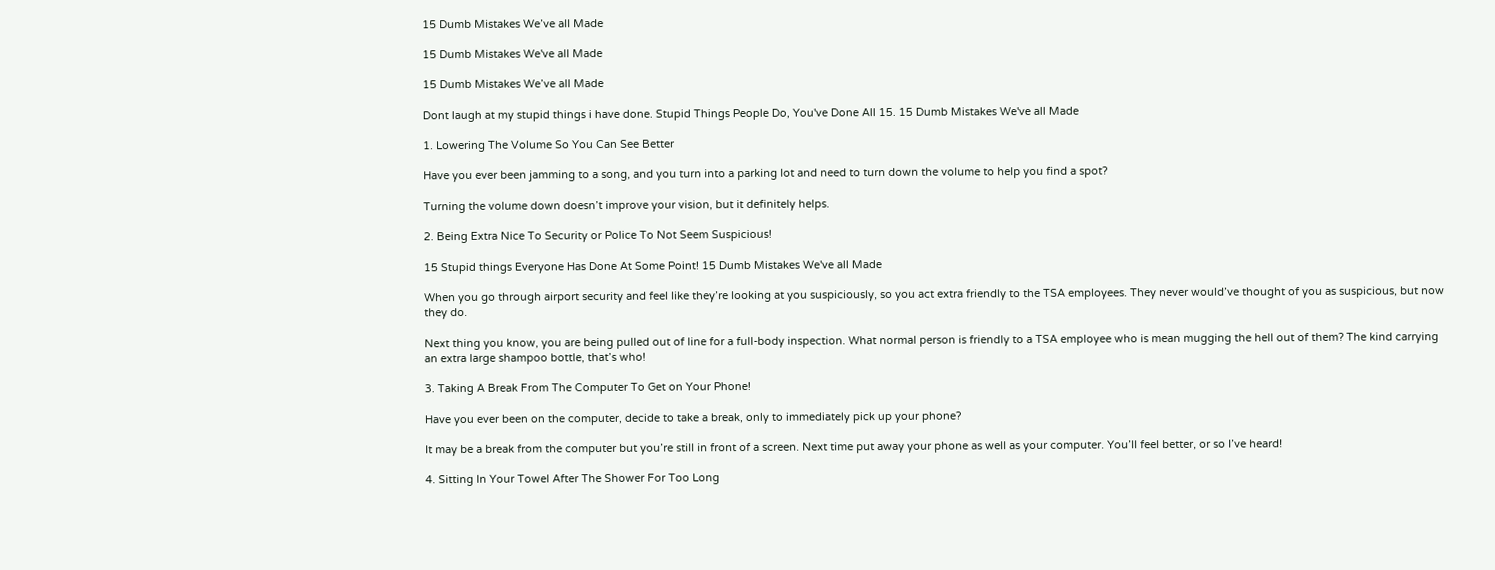15 Dumb Mistakes We’ve all Made

15 Dumb Mistakes We've all Made

15 Dumb Mistakes We’ve all Made

Dont laugh at my stupid things i have done. Stupid Things People Do, You've Done All 15. 15 Dumb Mistakes We've all Made

1. Lowering The Volume So You Can See Better

Have you ever been jamming to a song, and you turn into a parking lot and need to turn down the volume to help you find a spot?

Turning the volume down doesn’t improve your vision, but it definitely helps.

2. Being Extra Nice To Security or Police To Not Seem Suspicious!

15 Stupid things Everyone Has Done At Some Point! 15 Dumb Mistakes We've all Made

When you go through airport security and feel like they’re looking at you suspiciously, so you act extra friendly to the TSA employees. They never would’ve thought of you as suspicious, but now they do.

Next thing you know, you are being pulled out of line for a full-body inspection. What normal person is friendly to a TSA employee who is mean mugging the hell out of them? The kind carrying an extra large shampoo bottle, that’s who!

3. Taking A Break From The Computer To Get on Your Phone!

Have you ever been on the computer, decide to take a break, only to immediately pick up your phone?

It may be a break from the computer but you’re still in front of a screen. Next time put away your phone as well as your computer. You’ll feel better, or so I’ve heard!

4. Sitting In Your Towel After The Shower For Too Long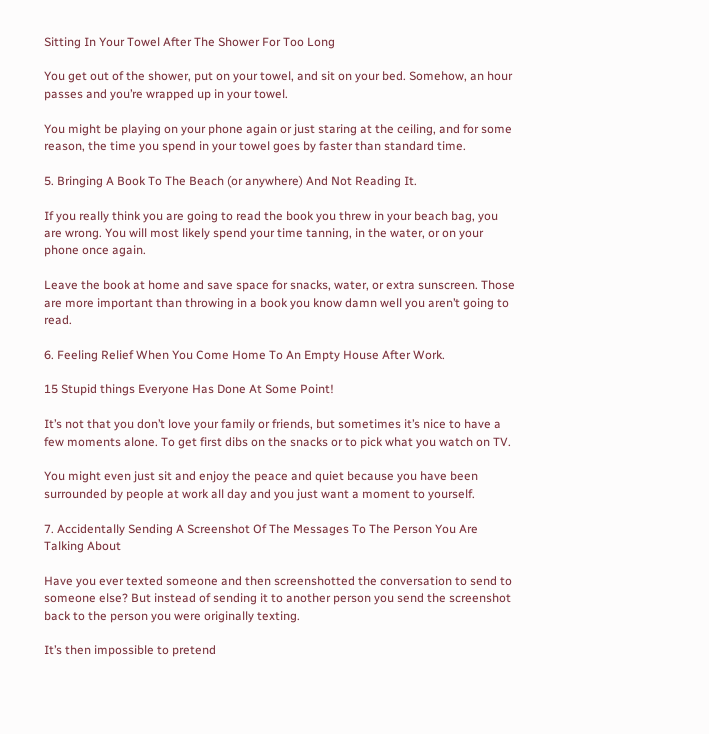Sitting In Your Towel After The Shower For Too Long

You get out of the shower, put on your towel, and sit on your bed. Somehow, an hour passes and you’re wrapped up in your towel.

You might be playing on your phone again or just staring at the ceiling, and for some reason, the time you spend in your towel goes by faster than standard time.

5. Bringing A Book To The Beach (or anywhere) And Not Reading It.

If you really think you are going to read the book you threw in your beach bag, you are wrong. You will most likely spend your time tanning, in the water, or on your phone once again.

Leave the book at home and save space for snacks, water, or extra sunscreen. Those are more important than throwing in a book you know damn well you aren’t going to read.

6. Feeling Relief When You Come Home To An Empty House After Work.

15 Stupid things Everyone Has Done At Some Point!

It’s not that you don’t love your family or friends, but sometimes it’s nice to have a few moments alone. To get first dibs on the snacks or to pick what you watch on TV.

You might even just sit and enjoy the peace and quiet because you have been surrounded by people at work all day and you just want a moment to yourself.

7. Accidentally Sending A Screenshot Of The Messages To The Person You Are Talking About

Have you ever texted someone and then screenshotted the conversation to send to someone else? But instead of sending it to another person you send the screenshot back to the person you were originally texting.

It’s then impossible to pretend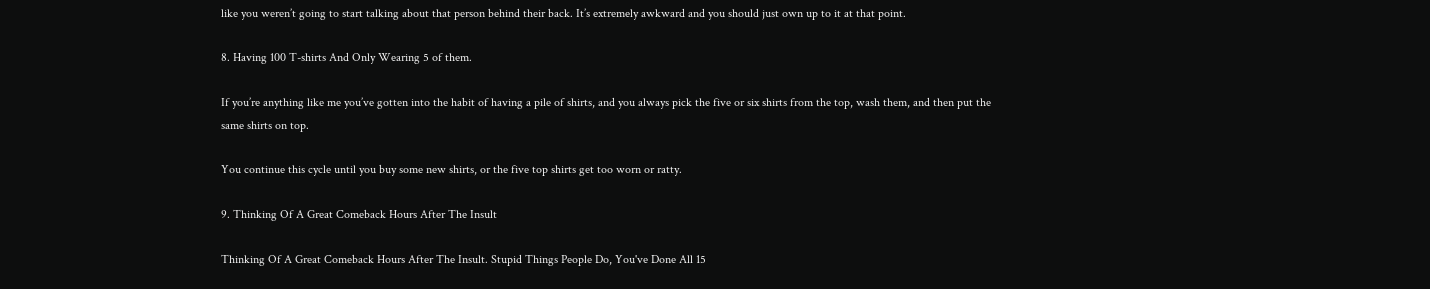like you weren’t going to start talking about that person behind their back. It’s extremely awkward and you should just own up to it at that point.

8. Having 100 T-shirts And Only Wearing 5 of them.

If you’re anything like me you’ve gotten into the habit of having a pile of shirts, and you always pick the five or six shirts from the top, wash them, and then put the same shirts on top.

You continue this cycle until you buy some new shirts, or the five top shirts get too worn or ratty.

9. Thinking Of A Great Comeback Hours After The Insult

Thinking Of A Great Comeback Hours After The Insult. Stupid Things People Do, You've Done All 15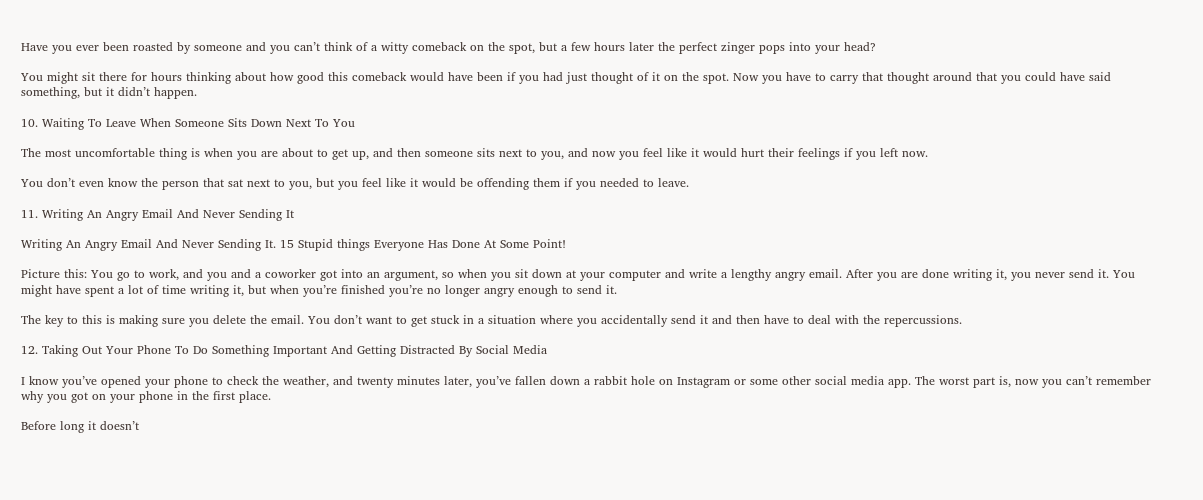Have you ever been roasted by someone and you can’t think of a witty comeback on the spot, but a few hours later the perfect zinger pops into your head?

You might sit there for hours thinking about how good this comeback would have been if you had just thought of it on the spot. Now you have to carry that thought around that you could have said something, but it didn’t happen.

10. Waiting To Leave When Someone Sits Down Next To You

The most uncomfortable thing is when you are about to get up, and then someone sits next to you, and now you feel like it would hurt their feelings if you left now.

You don’t even know the person that sat next to you, but you feel like it would be offending them if you needed to leave.

11. Writing An Angry Email And Never Sending It

Writing An Angry Email And Never Sending It. 15 Stupid things Everyone Has Done At Some Point!

Picture this: You go to work, and you and a coworker got into an argument, so when you sit down at your computer and write a lengthy angry email. After you are done writing it, you never send it. You might have spent a lot of time writing it, but when you’re finished you’re no longer angry enough to send it.

The key to this is making sure you delete the email. You don’t want to get stuck in a situation where you accidentally send it and then have to deal with the repercussions.

12. Taking Out Your Phone To Do Something Important And Getting Distracted By Social Media

I know you’ve opened your phone to check the weather, and twenty minutes later, you’ve fallen down a rabbit hole on Instagram or some other social media app. The worst part is, now you can’t remember why you got on your phone in the first place.

Before long it doesn’t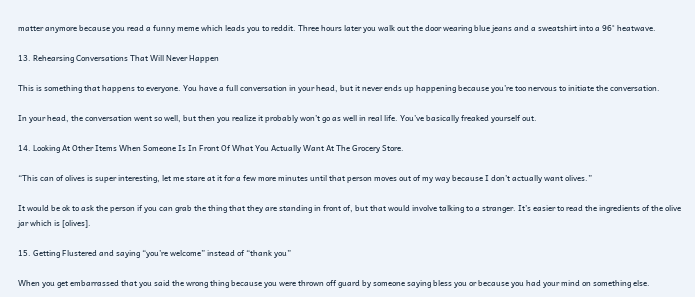matter anymore because you read a funny meme which leads you to reddit. Three hours later you walk out the door wearing blue jeans and a sweatshirt into a 96° heatwave.

13. Rehearsing Conversations That Will Never Happen

This is something that happens to everyone. You have a full conversation in your head, but it never ends up happening because you’re too nervous to initiate the conversation.

In your head, the conversation went so well, but then you realize it probably won’t go as well in real life. You’ve basically freaked yourself out.

14. Looking At Other Items When Someone Is In Front Of What You Actually Want At The Grocery Store.

“This can of olives is super interesting, let me stare at it for a few more minutes until that person moves out of my way because I don’t actually want olives.”

It would be ok to ask the person if you can grab the thing that they are standing in front of, but that would involve talking to a stranger. It’s easier to read the ingredients of the olive jar which is [olives].

15. Getting Flustered and saying “you’re welcome” instead of “thank you”

When you get embarrassed that you said the wrong thing because you were thrown off guard by someone saying bless you or because you had your mind on something else.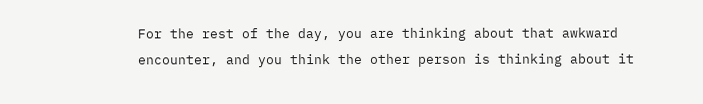For the rest of the day, you are thinking about that awkward encounter, and you think the other person is thinking about it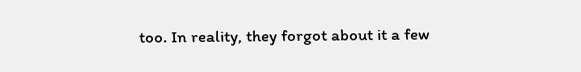too. In reality, they forgot about it a few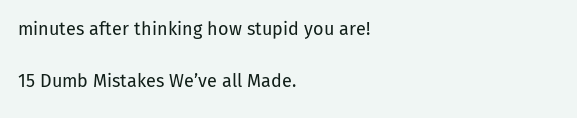minutes after thinking how stupid you are!

15 Dumb Mistakes We’ve all Made.